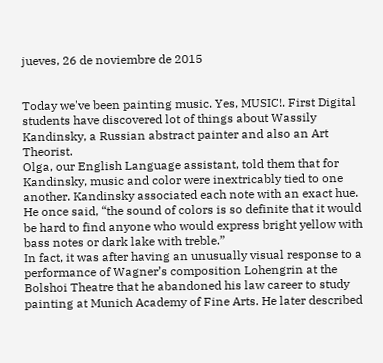jueves, 26 de noviembre de 2015


Today we've been painting music. Yes, MUSIC!. First Digital students have discovered lot of things about Wassily Kandinsky, a Russian abstract painter and also an Art Theorist.
Olga, our English Language assistant, told them that for Kandinsky, music and color were inextricably tied to one another. Kandinsky associated each note with an exact hue. He once said, “the sound of colors is so definite that it would be hard to find anyone who would express bright yellow with bass notes or dark lake with treble.”
In fact, it was after having an unusually visual response to a performance of Wagner’s composition Lohengrin at the Bolshoi Theatre that he abandoned his law career to study painting at Munich Academy of Fine Arts. He later described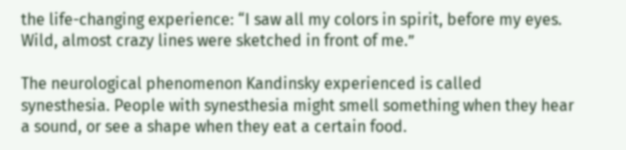the life-changing experience: “I saw all my colors in spirit, before my eyes. Wild, almost crazy lines were sketched in front of me.”

The neurological phenomenon Kandinsky experienced is called synesthesia. People with synesthesia might smell something when they hear a sound, or see a shape when they eat a certain food.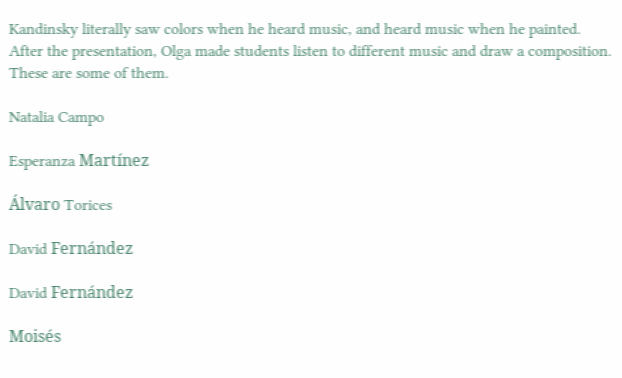Kandinsky literally saw colors when he heard music, and heard music when he painted.
After the presentation, Olga made students listen to different music and draw a composition. These are some of them.

Natalia Campo

Esperanza Martínez

Álvaro Torices

David Fernández

David Fernández

Moisés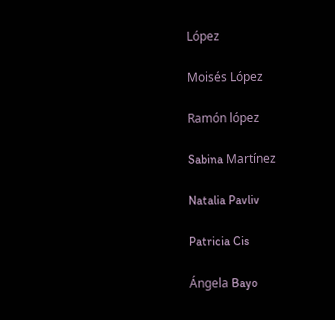López

Moisés López

Ramón lópez

Sabina Martínez

Natalia Pavliv

Patricia Cis

Ángela Bayo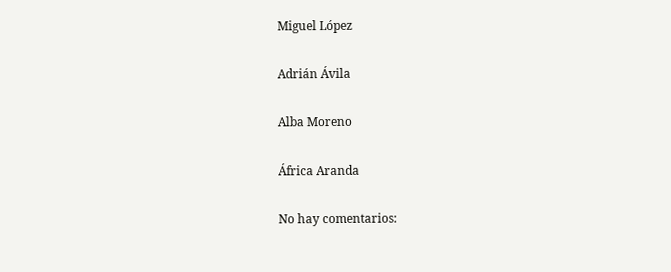Miguel López

Adrián Ávila

Alba Moreno

África Aranda

No hay comentarios: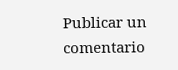Publicar un comentario